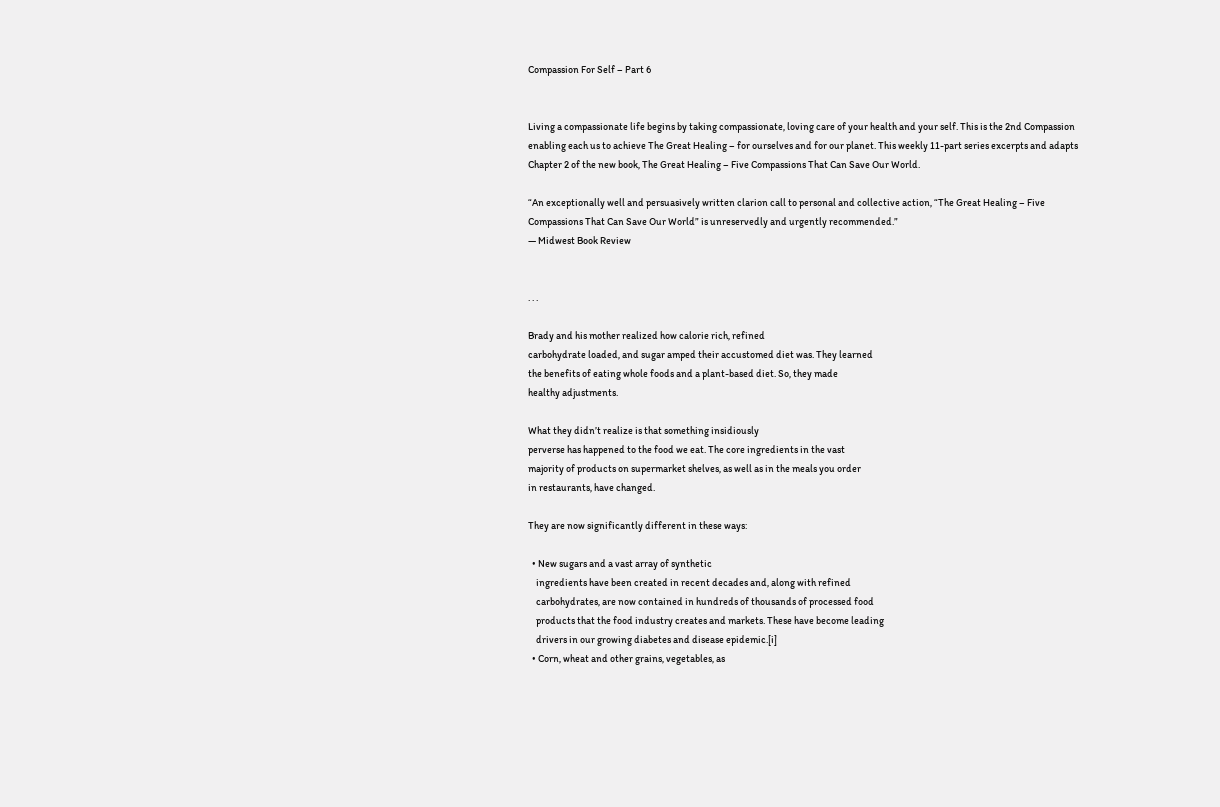Compassion For Self – Part 6


Living a compassionate life begins by taking compassionate, loving care of your health and your self. This is the 2nd Compassion enabling each us to achieve The Great Healing – for ourselves and for our planet. This weekly 11-part series excerpts and adapts Chapter 2 of the new book, The Great Healing – Five Compassions That Can Save Our World.

“An exceptionally well and persuasively written clarion call to personal and collective action, “The Great Healing – Five Compassions That Can Save Our World” is unreservedly and urgently recommended.”
— Midwest Book Review


. . .

Brady and his mother realized how calorie rich, refined
carbohydrate loaded, and sugar amped their accustomed diet was. They learned
the benefits of eating whole foods and a plant-based diet. So, they made
healthy adjustments.

What they didn’t realize is that something insidiously
perverse has happened to the food we eat. The core ingredients in the vast
majority of products on supermarket shelves, as well as in the meals you order
in restaurants, have changed.

They are now significantly different in these ways:

  • New sugars and a vast array of synthetic
    ingredients have been created in recent decades and, along with refined
    carbohydrates, are now contained in hundreds of thousands of processed food
    products that the food industry creates and markets. These have become leading
    drivers in our growing diabetes and disease epidemic.[i]
  • Corn, wheat and other grains, vegetables, as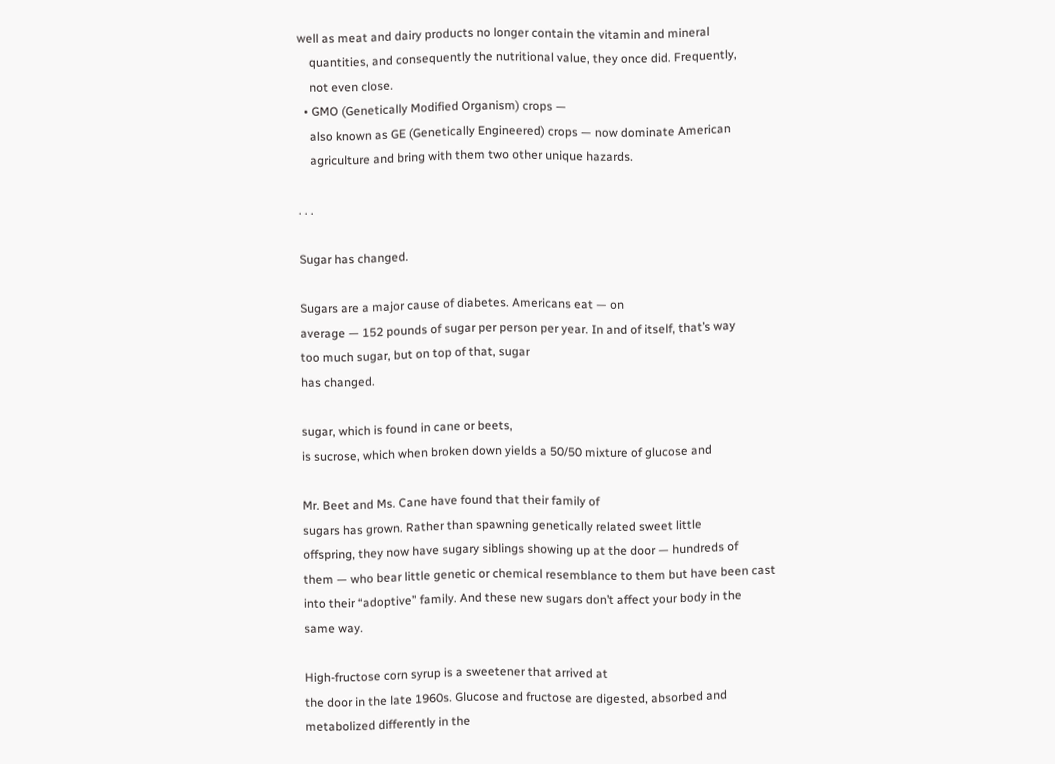well as meat and dairy products no longer contain the vitamin and mineral
    quantities, and consequently the nutritional value, they once did. Frequently,
    not even close.
  • GMO (Genetically Modified Organism) crops —
    also known as GE (Genetically Engineered) crops — now dominate American
    agriculture and bring with them two other unique hazards.

. . .

Sugar has changed.

Sugars are a major cause of diabetes. Americans eat — on
average — 152 pounds of sugar per person per year. In and of itself, that’s way
too much sugar, but on top of that, sugar
has changed.

sugar, which is found in cane or beets,
is sucrose, which when broken down yields a 50/50 mixture of glucose and

Mr. Beet and Ms. Cane have found that their family of
sugars has grown. Rather than spawning genetically related sweet little
offspring, they now have sugary siblings showing up at the door — hundreds of
them — who bear little genetic or chemical resemblance to them but have been cast
into their “adoptive” family. And these new sugars don’t affect your body in the
same way.

High-fructose corn syrup is a sweetener that arrived at
the door in the late 1960s. Glucose and fructose are digested, absorbed and
metabolized differently in the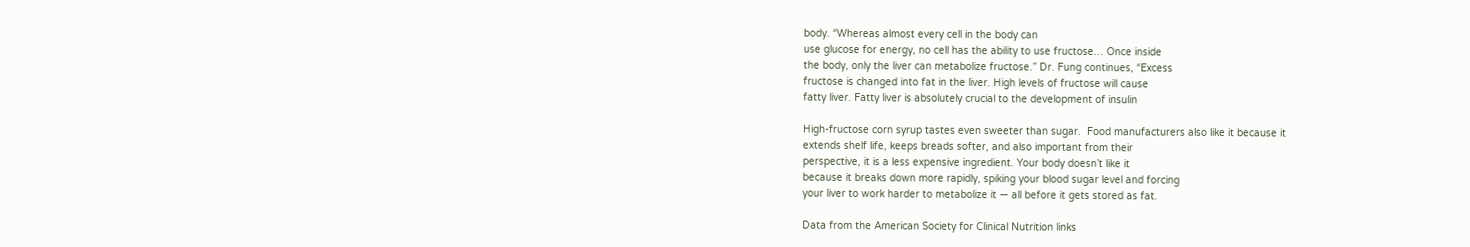body. “Whereas almost every cell in the body can
use glucose for energy, no cell has the ability to use fructose… Once inside
the body, only the liver can metabolize fructose.” Dr. Fung continues, “Excess
fructose is changed into fat in the liver. High levels of fructose will cause
fatty liver. Fatty liver is absolutely crucial to the development of insulin

High-fructose corn syrup tastes even sweeter than sugar.  Food manufacturers also like it because it
extends shelf life, keeps breads softer, and also important from their
perspective, it is a less expensive ingredient. Your body doesn’t like it
because it breaks down more rapidly, spiking your blood sugar level and forcing
your liver to work harder to metabolize it — all before it gets stored as fat.

Data from the American Society for Clinical Nutrition links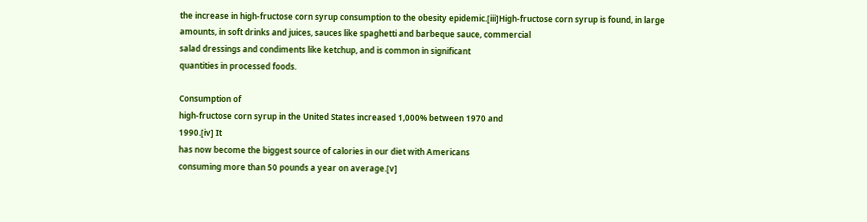the increase in high-fructose corn syrup consumption to the obesity epidemic.[iii]High-fructose corn syrup is found, in large
amounts, in soft drinks and juices, sauces like spaghetti and barbeque sauce, commercial
salad dressings and condiments like ketchup, and is common in significant
quantities in processed foods.

Consumption of
high-fructose corn syrup in the United States increased 1,000% between 1970 and
1990.[iv] It
has now become the biggest source of calories in our diet with Americans
consuming more than 50 pounds a year on average.[v]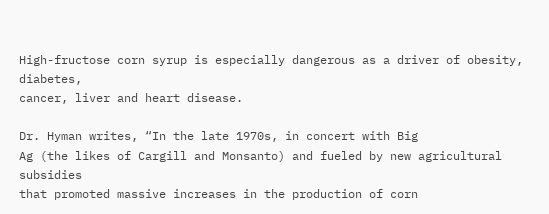High-fructose corn syrup is especially dangerous as a driver of obesity, diabetes,
cancer, liver and heart disease.

Dr. Hyman writes, “In the late 1970s, in concert with Big
Ag (the likes of Cargill and Monsanto) and fueled by new agricultural subsidies
that promoted massive increases in the production of corn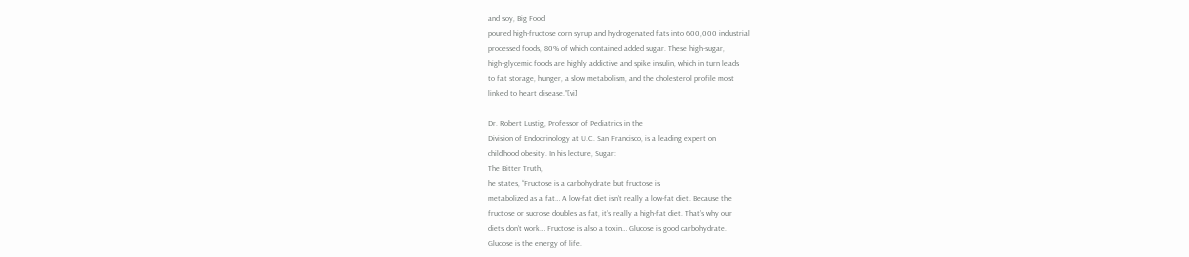and soy, Big Food
poured high-fructose corn syrup and hydrogenated fats into 600,000 industrial
processed foods, 80% of which contained added sugar. These high-sugar,
high-glycemic foods are highly addictive and spike insulin, which in turn leads
to fat storage, hunger, a slow metabolism, and the cholesterol profile most
linked to heart disease.”[vi]

Dr. Robert Lustig, Professor of Pediatrics in the
Division of Endocrinology at U.C. San Francisco, is a leading expert on
childhood obesity. In his lecture, Sugar:
The Bitter Truth,
he states, “Fructose is a carbohydrate but fructose is
metabolized as a fat… A low-fat diet isn’t really a low-fat diet. Because the
fructose or sucrose doubles as fat, it’s really a high-fat diet. That’s why our
diets don’t work… Fructose is also a toxin… Glucose is good carbohydrate.
Glucose is the energy of life.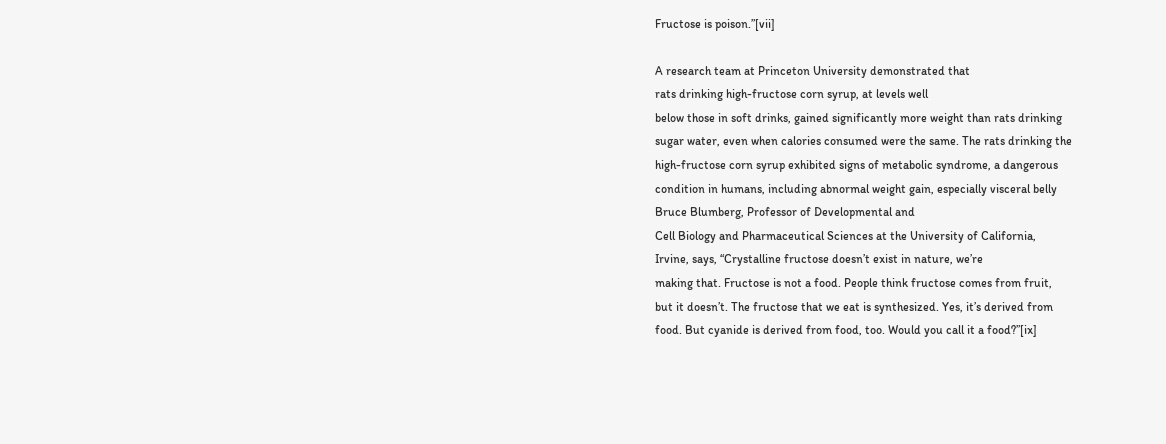Fructose is poison.”[vii]

A research team at Princeton University demonstrated that
rats drinking high-fructose corn syrup, at levels well
below those in soft drinks, gained significantly more weight than rats drinking
sugar water, even when calories consumed were the same. The rats drinking the
high-fructose corn syrup exhibited signs of metabolic syndrome, a dangerous
condition in humans, including abnormal weight gain, especially visceral belly
Bruce Blumberg, Professor of Developmental and
Cell Biology and Pharmaceutical Sciences at the University of California,
Irvine, says, “Crystalline fructose doesn’t exist in nature, we’re
making that. Fructose is not a food. People think fructose comes from fruit,
but it doesn’t. The fructose that we eat is synthesized. Yes, it’s derived from
food. But cyanide is derived from food, too. Would you call it a food?”[ix]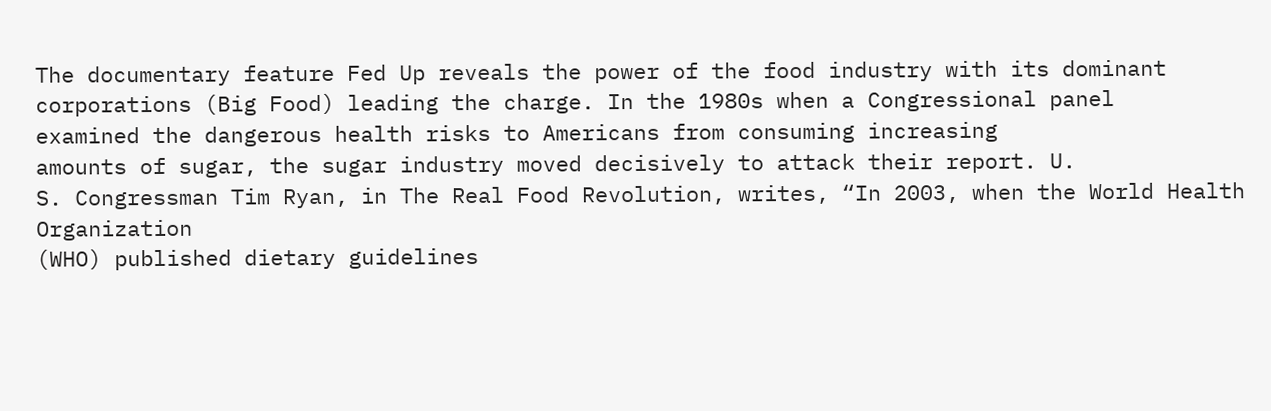The documentary feature Fed Up reveals the power of the food industry with its dominant
corporations (Big Food) leading the charge. In the 1980s when a Congressional panel
examined the dangerous health risks to Americans from consuming increasing
amounts of sugar, the sugar industry moved decisively to attack their report. U.
S. Congressman Tim Ryan, in The Real Food Revolution, writes, “In 2003, when the World Health Organization
(WHO) published dietary guidelines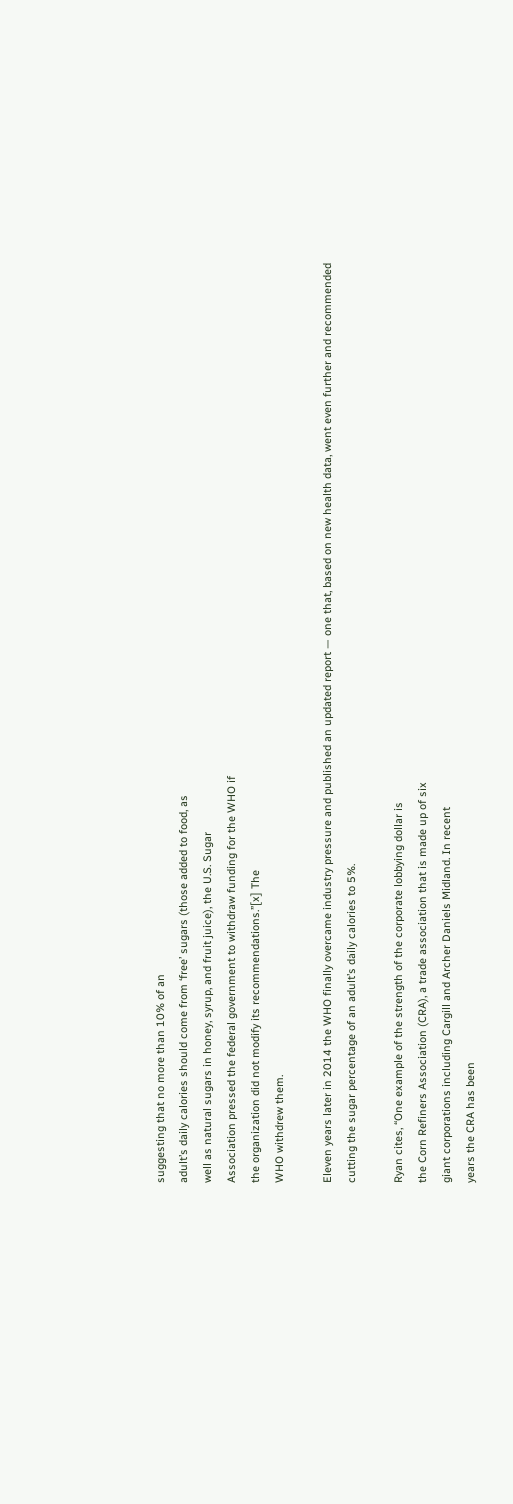suggesting that no more than 10% of an
adult’s daily calories should come from ‘free’ sugars (those added to food, as
well as natural sugars in honey, syrup, and fruit juice), the U.S. Sugar
Association pressed the federal government to withdraw funding for the WHO if
the organization did not modify its recommendations.”[x] The
WHO withdrew them.

Eleven years later in 2014 the WHO finally overcame industry pressure and published an updated report — one that, based on new health data, went even further and recommended cutting the sugar percentage of an adult’s daily calories to 5%.

Ryan cites, “One example of the strength of the corporate lobbying dollar is
the Corn Refiners Association (CRA), a trade association that is made up of six
giant corporations including Cargill and Archer Daniels Midland. In recent
years the CRA has been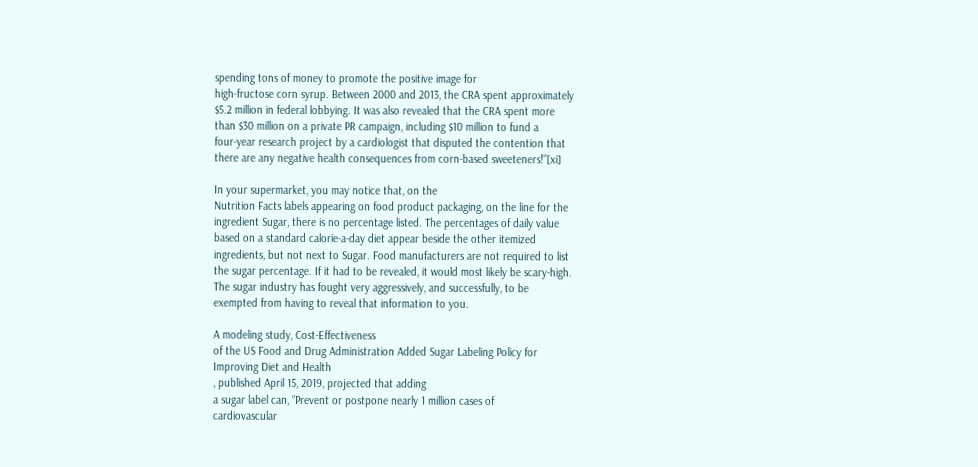spending tons of money to promote the positive image for
high-fructose corn syrup. Between 2000 and 2013, the CRA spent approximately
$5.2 million in federal lobbying. It was also revealed that the CRA spent more
than $30 million on a private PR campaign, including $10 million to fund a
four-year research project by a cardiologist that disputed the contention that
there are any negative health consequences from corn-based sweeteners!”[xi]

In your supermarket, you may notice that, on the
Nutrition Facts labels appearing on food product packaging, on the line for the
ingredient Sugar, there is no percentage listed. The percentages of daily value
based on a standard calorie-a-day diet appear beside the other itemized
ingredients, but not next to Sugar. Food manufacturers are not required to list
the sugar percentage. If it had to be revealed, it would most likely be scary-high.
The sugar industry has fought very aggressively, and successfully, to be
exempted from having to reveal that information to you.

A modeling study, Cost-Effectiveness
of the US Food and Drug Administration Added Sugar Labeling Policy for
Improving Diet and Health
, published April 15, 2019, projected that adding
a sugar label can, “Prevent or postpone nearly 1 million cases of
cardiovascular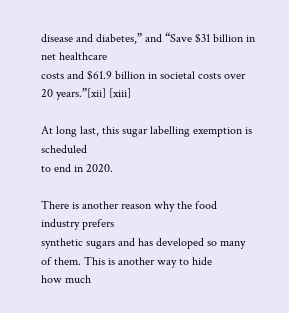disease and diabetes,” and “Save $31 billion in net healthcare
costs and $61.9 billion in societal costs over 20 years.”[xii] [xiii]

At long last, this sugar labelling exemption is scheduled
to end in 2020.

There is another reason why the food industry prefers
synthetic sugars and has developed so many of them. This is another way to hide
how much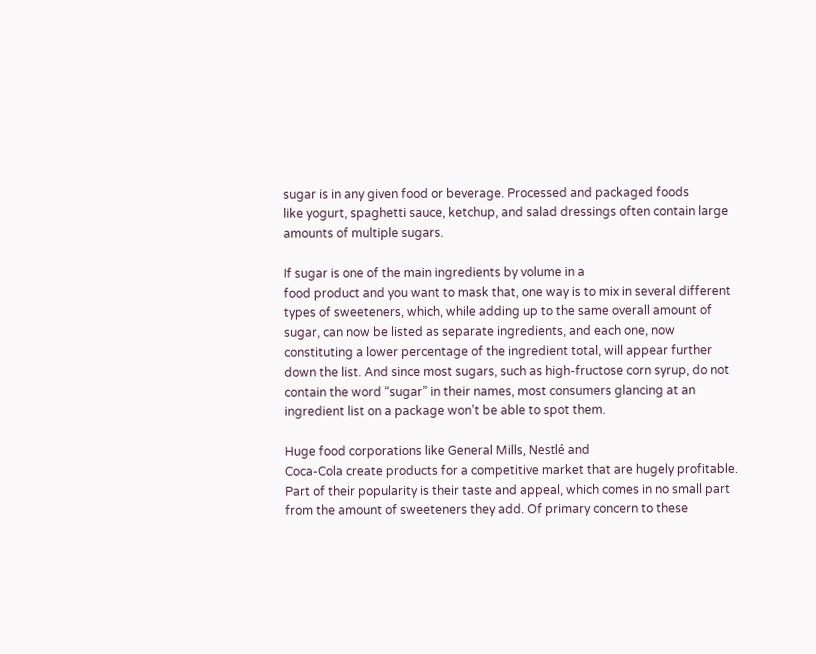sugar is in any given food or beverage. Processed and packaged foods
like yogurt, spaghetti sauce, ketchup, and salad dressings often contain large
amounts of multiple sugars.

If sugar is one of the main ingredients by volume in a
food product and you want to mask that, one way is to mix in several different
types of sweeteners, which, while adding up to the same overall amount of
sugar, can now be listed as separate ingredients, and each one, now
constituting a lower percentage of the ingredient total, will appear further
down the list. And since most sugars, such as high-fructose corn syrup, do not
contain the word “sugar” in their names, most consumers glancing at an
ingredient list on a package won’t be able to spot them.

Huge food corporations like General Mills, Nestlé and
Coca-Cola create products for a competitive market that are hugely profitable.
Part of their popularity is their taste and appeal, which comes in no small part
from the amount of sweeteners they add. Of primary concern to these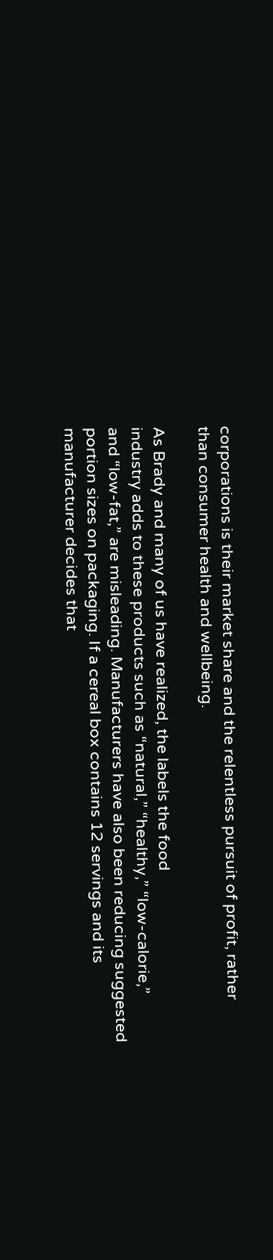corporations is their market share and the relentless pursuit of profit, rather
than consumer health and wellbeing.

As Brady and many of us have realized, the labels the food
industry adds to these products such as “natural,” “healthy,” “low-calorie,”
and “low-fat,” are misleading. Manufacturers have also been reducing suggested
portion sizes on packaging. If a cereal box contains 12 servings and its
manufacturer decides that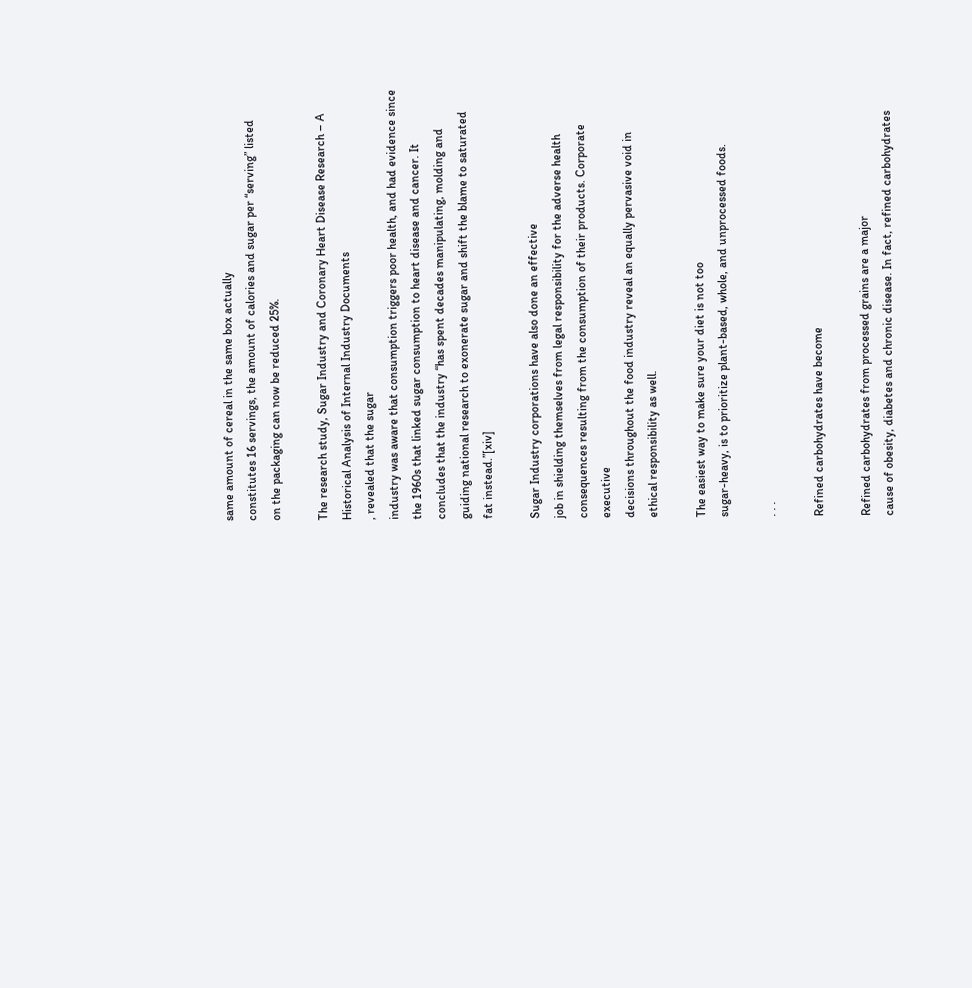same amount of cereal in the same box actually
constitutes 16 servings, the amount of calories and sugar per “serving” listed
on the packaging can now be reduced 25%.

The research study, Sugar Industry and Coronary Heart Disease Research – A
Historical Analysis of Internal Industry Documents
, revealed that the sugar
industry was aware that consumption triggers poor health, and had evidence since
the 1960s that linked sugar consumption to heart disease and cancer. It
concludes that the industry “has spent decades manipulating, molding and
guiding national research to exonerate sugar and shift the blame to saturated
fat instead.”[xiv]

Sugar Industry corporations have also done an effective
job in shielding themselves from legal responsibility for the adverse health
consequences resulting from the consumption of their products. Corporate executive
decisions throughout the food industry reveal an equally pervasive void in
ethical responsibility as well.

The easiest way to make sure your diet is not too
sugar-heavy, is to prioritize plant-based, whole, and unprocessed foods.

. . .

Refined carbohydrates have become

Refined carbohydrates from processed grains are a major
cause of obesity, diabetes and chronic disease. In fact, refined carbohydrates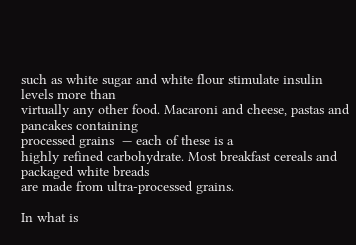such as white sugar and white flour stimulate insulin levels more than
virtually any other food. Macaroni and cheese, pastas and pancakes containing
processed grains  — each of these is a
highly refined carbohydrate. Most breakfast cereals and packaged white breads
are made from ultra-processed grains.

In what is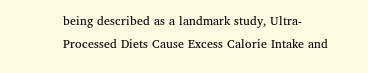being described as a landmark study, Ultra-Processed Diets Cause Excess Calorie Intake and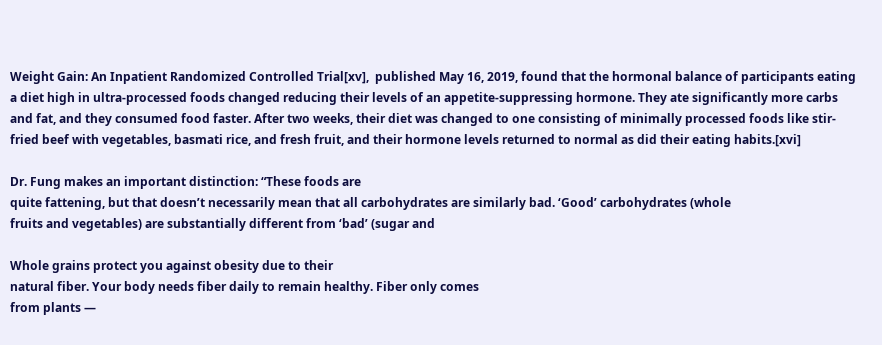Weight Gain: An Inpatient Randomized Controlled Trial[xv],  published May 16, 2019, found that the hormonal balance of participants eating a diet high in ultra-processed foods changed reducing their levels of an appetite-suppressing hormone. They ate significantly more carbs and fat, and they consumed food faster. After two weeks, their diet was changed to one consisting of minimally processed foods like stir-fried beef with vegetables, basmati rice, and fresh fruit, and their hormone levels returned to normal as did their eating habits.[xvi]

Dr. Fung makes an important distinction: “These foods are
quite fattening, but that doesn’t necessarily mean that all carbohydrates are similarly bad. ‘Good’ carbohydrates (whole
fruits and vegetables) are substantially different from ‘bad’ (sugar and

Whole grains protect you against obesity due to their
natural fiber. Your body needs fiber daily to remain healthy. Fiber only comes
from plants —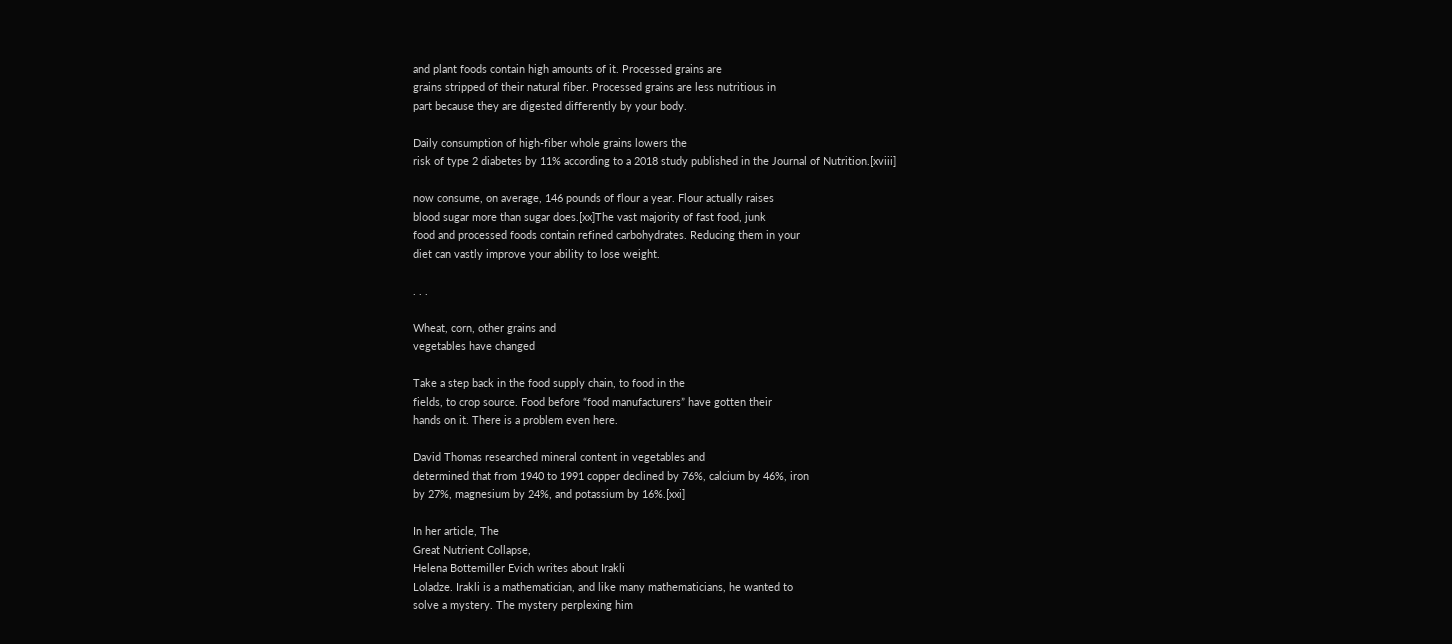and plant foods contain high amounts of it. Processed grains are
grains stripped of their natural fiber. Processed grains are less nutritious in
part because they are digested differently by your body.

Daily consumption of high-fiber whole grains lowers the
risk of type 2 diabetes by 11% according to a 2018 study published in the Journal of Nutrition.[xviii]

now consume, on average, 146 pounds of flour a year. Flour actually raises
blood sugar more than sugar does.[xx]The vast majority of fast food, junk
food and processed foods contain refined carbohydrates. Reducing them in your
diet can vastly improve your ability to lose weight.

. . .

Wheat, corn, other grains and
vegetables have changed

Take a step back in the food supply chain, to food in the
fields, to crop source. Food before “food manufacturers” have gotten their
hands on it. There is a problem even here.

David Thomas researched mineral content in vegetables and
determined that from 1940 to 1991 copper declined by 76%, calcium by 46%, iron
by 27%, magnesium by 24%, and potassium by 16%.[xxi]

In her article, The
Great Nutrient Collapse,
Helena Bottemiller Evich writes about Irakli
Loladze. Irakli is a mathematician, and like many mathematicians, he wanted to
solve a mystery. The mystery perplexing him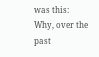was this: Why, over the past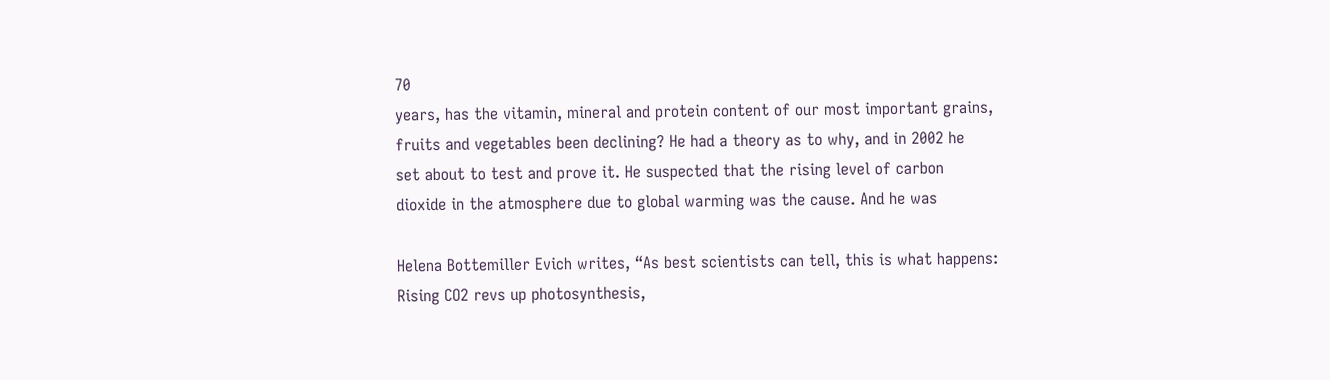70
years, has the vitamin, mineral and protein content of our most important grains,
fruits and vegetables been declining? He had a theory as to why, and in 2002 he
set about to test and prove it. He suspected that the rising level of carbon
dioxide in the atmosphere due to global warming was the cause. And he was

Helena Bottemiller Evich writes, “As best scientists can tell, this is what happens: Rising CO2 revs up photosynthesis,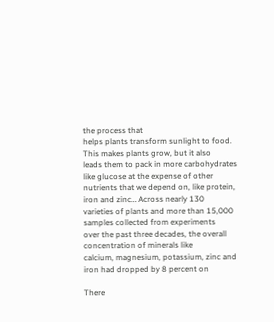the process that
helps plants transform sunlight to food. This makes plants grow, but it also
leads them to pack in more carbohydrates like glucose at the expense of other
nutrients that we depend on, like protein, iron and zinc… Across nearly 130
varieties of plants and more than 15,000 samples collected from experiments
over the past three decades, the overall concentration of minerals like
calcium, magnesium, potassium, zinc and iron had dropped by 8 percent on

There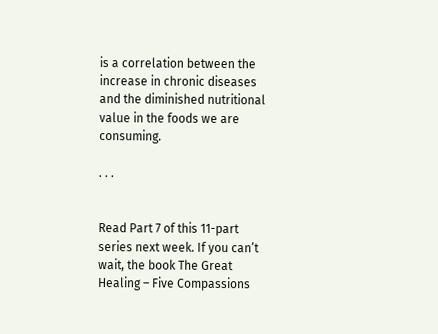is a correlation between the increase in chronic diseases and the diminished nutritional value in the foods we are consuming.

. . .


Read Part 7 of this 11-part series next week. If you can’t wait, the book The Great Healing – Five Compassions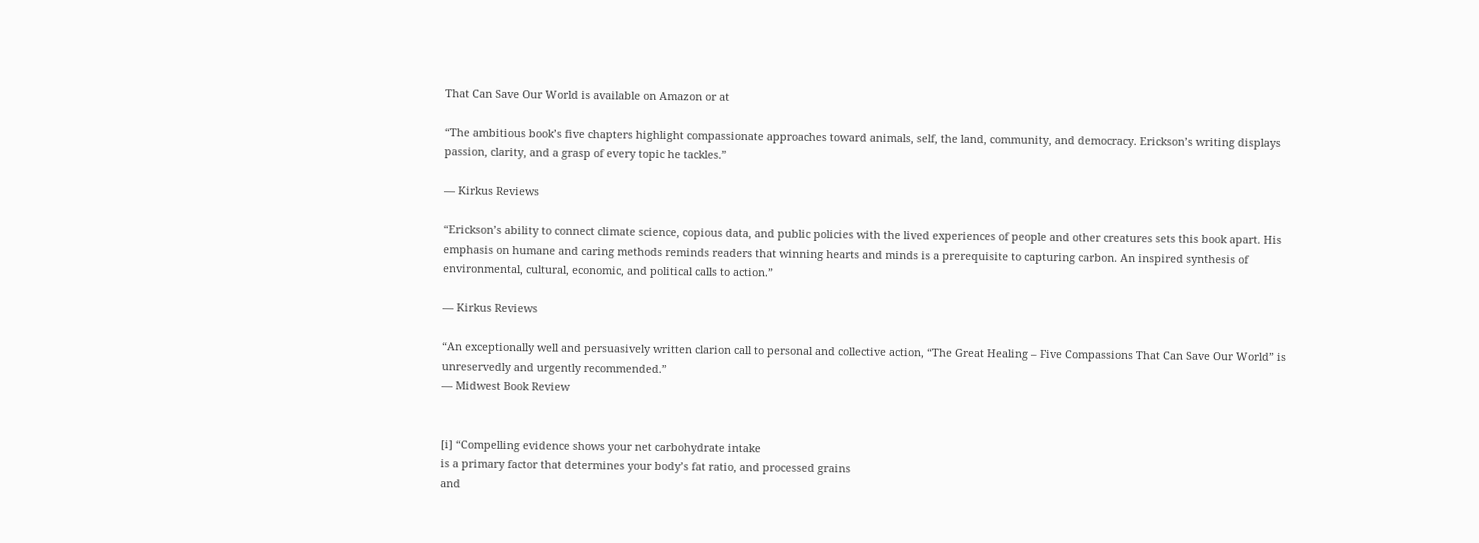That Can Save Our World is available on Amazon or at

“The ambitious book’s five chapters highlight compassionate approaches toward animals, self, the land, community, and democracy. Erickson’s writing displays passion, clarity, and a grasp of every topic he tackles.”

— Kirkus Reviews

“Erickson’s ability to connect climate science, copious data, and public policies with the lived experiences of people and other creatures sets this book apart. His emphasis on humane and caring methods reminds readers that winning hearts and minds is a prerequisite to capturing carbon. An inspired synthesis of environmental, cultural, economic, and political calls to action.”

— Kirkus Reviews

“An exceptionally well and persuasively written clarion call to personal and collective action, “The Great Healing – Five Compassions That Can Save Our World” is unreservedly and urgently recommended.”
— Midwest Book Review


[i] “Compelling evidence shows your net carbohydrate intake
is a primary factor that determines your body’s fat ratio, and processed grains
and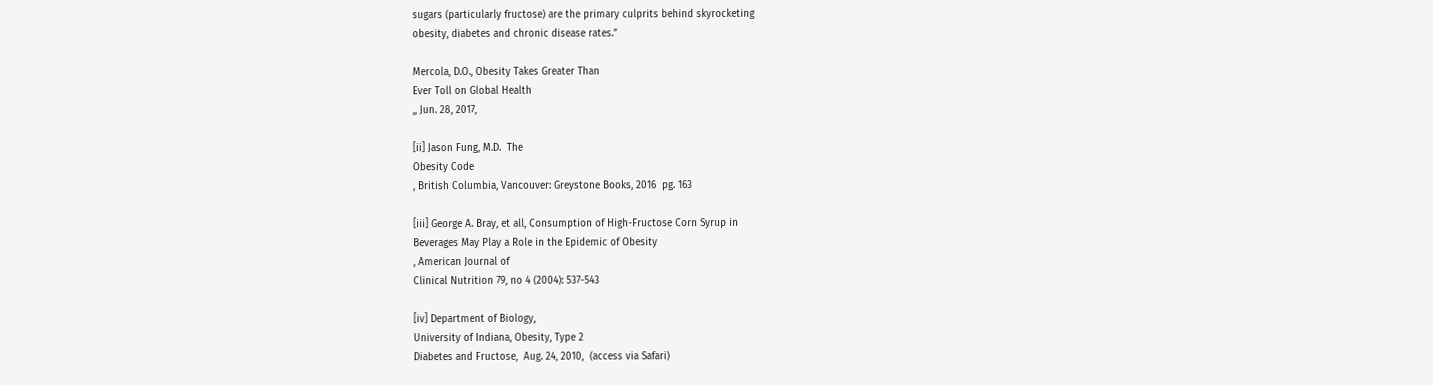sugars (particularly fructose) are the primary culprits behind skyrocketing
obesity, diabetes and chronic disease rates.”

Mercola, D.O., Obesity Takes Greater Than
Ever Toll on Global Health
,, Jun. 28, 2017,

[ii] Jason Fung, M.D.  The
Obesity Code
, British Columbia, Vancouver: Greystone Books, 2016  pg. 163

[iii] George A. Bray, et all, Consumption of High-Fructose Corn Syrup in
Beverages May Play a Role in the Epidemic of Obesity
, American Journal of
Clinical Nutrition 79, no 4 (2004): 537-543

[iv] Department of Biology,
University of Indiana, Obesity, Type 2
Diabetes and Fructose,  Aug. 24, 2010,  (access via Safari)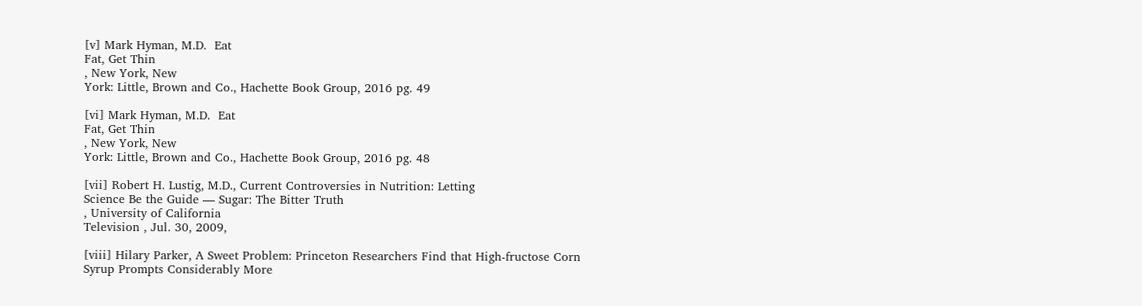[v] Mark Hyman, M.D.  Eat
Fat, Get Thin
, New York, New
York: Little, Brown and Co., Hachette Book Group, 2016 pg. 49

[vi] Mark Hyman, M.D.  Eat
Fat, Get Thin
, New York, New
York: Little, Brown and Co., Hachette Book Group, 2016 pg. 48

[vii] Robert H. Lustig, M.D., Current Controversies in Nutrition: Letting
Science Be the Guide — Sugar: The Bitter Truth
, University of California
Television , Jul. 30, 2009,

[viii] Hilary Parker, A Sweet Problem: Princeton Researchers Find that High-fructose Corn
Syrup Prompts Considerably More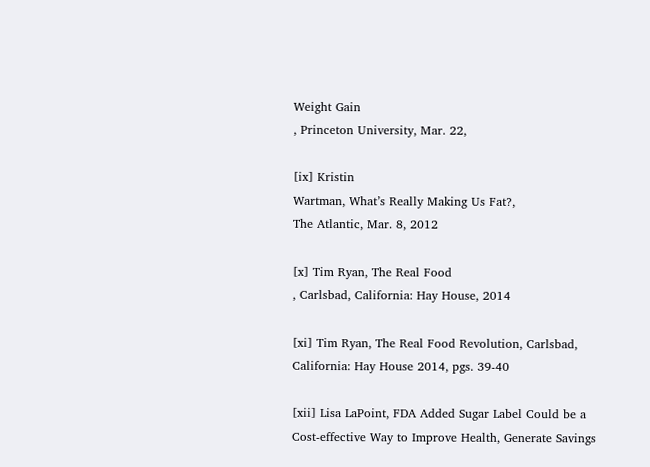Weight Gain
, Princeton University, Mar. 22,

[ix] Kristin
Wartman, What’s Really Making Us Fat?,
The Atlantic, Mar. 8, 2012

[x] Tim Ryan, The Real Food
, Carlsbad, California: Hay House, 2014

[xi] Tim Ryan, The Real Food Revolution, Carlsbad,
California: Hay House 2014, pgs. 39-40

[xii] Lisa LaPoint, FDA Added Sugar Label Could be a
Cost-effective Way to Improve Health, Generate Savings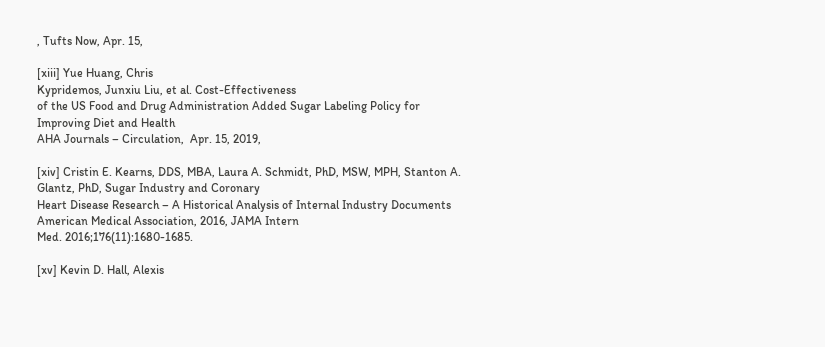, Tufts Now, Apr. 15,

[xiii] Yue Huang, Chris
Kypridemos, Junxiu Liu, et al. Cost-Effectiveness
of the US Food and Drug Administration Added Sugar Labeling Policy for
Improving Diet and Health
AHA Journals – Circulation,  Apr. 15, 2019,

[xiv] Cristin E. Kearns, DDS, MBA, Laura A. Schmidt, PhD, MSW, MPH, Stanton A.
Glantz, PhD, Sugar Industry and Coronary
Heart Disease Research – A Historical Analysis of Internal Industry Documents
American Medical Association, 2016, JAMA Intern
Med. 2016;176(11):1680-1685.

[xv] Kevin D. Hall, Alexis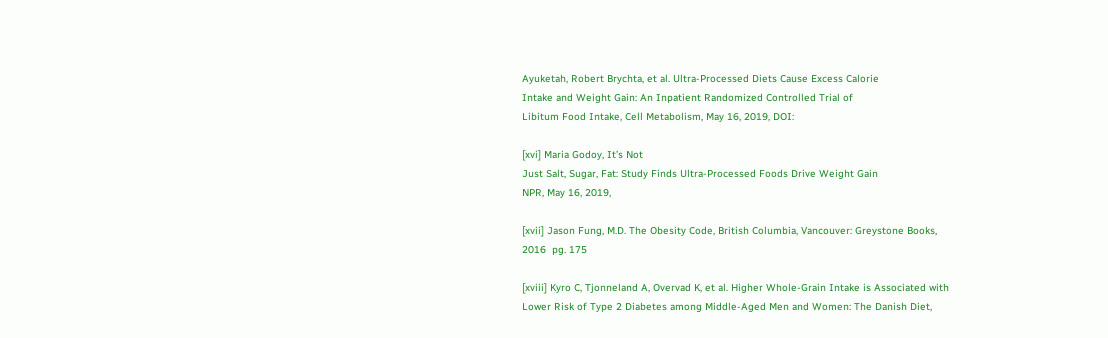Ayuketah, Robert Brychta, et al. Ultra-Processed Diets Cause Excess Calorie
Intake and Weight Gain: An Inpatient Randomized Controlled Trial of
Libitum Food Intake, Cell Metabolism, May 16, 2019, DOI:

[xvi] Maria Godoy, It’s Not
Just Salt, Sugar, Fat: Study Finds Ultra-Processed Foods Drive Weight Gain
NPR, May 16, 2019,

[xvii] Jason Fung, M.D. The Obesity Code, British Columbia, Vancouver: Greystone Books,
2016  pg. 175

[xviii] Kyro C, Tjonneland A, Overvad K, et al. Higher Whole-Grain Intake is Associated with
Lower Risk of Type 2 Diabetes among Middle-Aged Men and Women: The Danish Diet,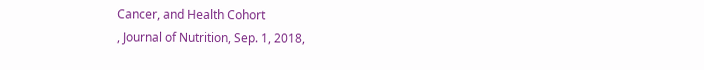Cancer, and Health Cohort
, Journal of Nutrition, Sep. 1, 2018,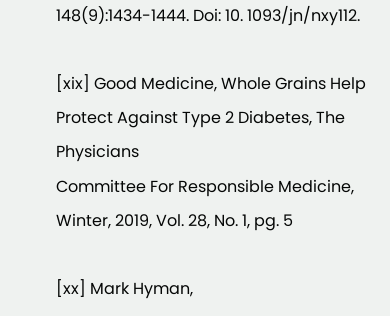148(9):1434-1444. Doi: 10. 1093/jn/nxy112.

[xix] Good Medicine, Whole Grains Help Protect Against Type 2 Diabetes, The Physicians
Committee For Responsible Medicine, Winter, 2019, Vol. 28, No. 1, pg. 5

[xx] Mark Hyman,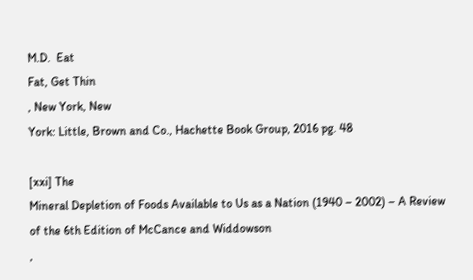M.D.  Eat
Fat, Get Thin
, New York, New
York: Little, Brown and Co., Hachette Book Group, 2016 pg. 48

[xxi] The
Mineral Depletion of Foods Available to Us as a Nation (1940 – 2002) – A Review
of the 6th Edition of McCance and Widdowson
,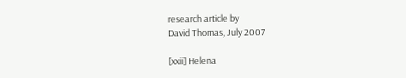research article by
David Thomas, July 2007

[xxii] Helena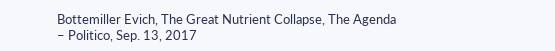Bottemiller Evich, The Great Nutrient Collapse, The Agenda
– Politico, Sep. 13, 2017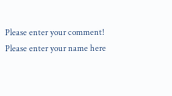Please enter your comment!
Please enter your name here